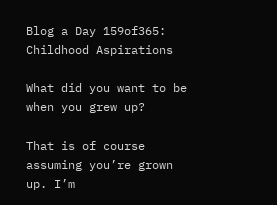Blog a Day 159of365: Childhood Aspirations

What did you want to be when you grew up?

That is of course assuming you’re grown up. I’m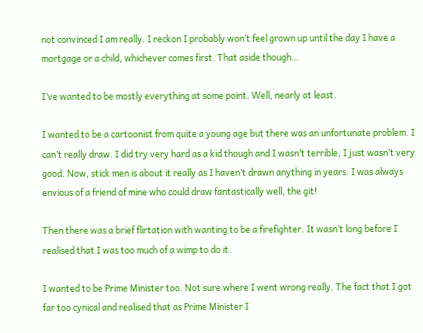not convinced I am really. I reckon I probably won’t feel grown up until the day I have a mortgage or a child, whichever comes first. That aside though…

I’ve wanted to be mostly everything at some point. Well, nearly at least.

I wanted to be a cartoonist from quite a young age but there was an unfortunate problem. I can’t really draw. I did try very hard as a kid though and I wasn’t terrible, I just wasn’t very good. Now, stick men is about it really as I haven’t drawn anything in years. I was always envious of a friend of mine who could draw fantastically well, the git!

Then there was a brief flirtation with wanting to be a firefighter. It wasn’t long before I realised that I was too much of a wimp to do it.

I wanted to be Prime Minister too. Not sure where I went wrong really. The fact that I got far too cynical and realised that as Prime Minister I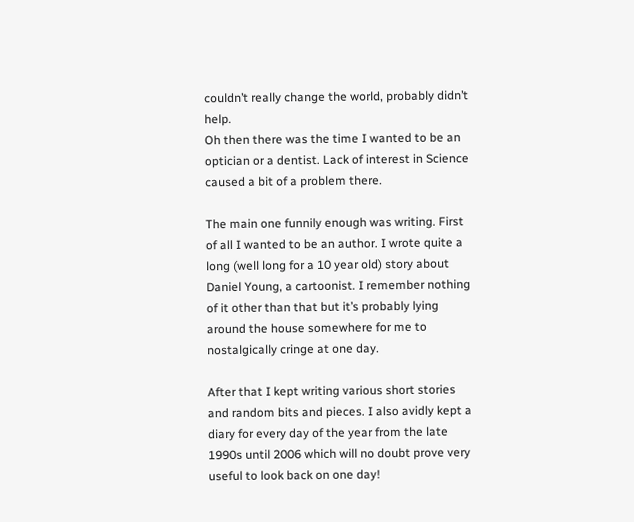couldn’t really change the world, probably didn’t help.
Oh then there was the time I wanted to be an optician or a dentist. Lack of interest in Science caused a bit of a problem there.

The main one funnily enough was writing. First of all I wanted to be an author. I wrote quite a long (well long for a 10 year old) story about Daniel Young, a cartoonist. I remember nothing of it other than that but it’s probably lying around the house somewhere for me to nostalgically cringe at one day.

After that I kept writing various short stories and random bits and pieces. I also avidly kept a diary for every day of the year from the late 1990s until 2006 which will no doubt prove very useful to look back on one day!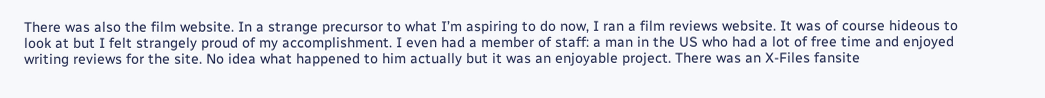There was also the film website. In a strange precursor to what I’m aspiring to do now, I ran a film reviews website. It was of course hideous to look at but I felt strangely proud of my accomplishment. I even had a member of staff: a man in the US who had a lot of free time and enjoyed writing reviews for the site. No idea what happened to him actually but it was an enjoyable project. There was an X-Files fansite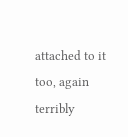attached to it too, again terribly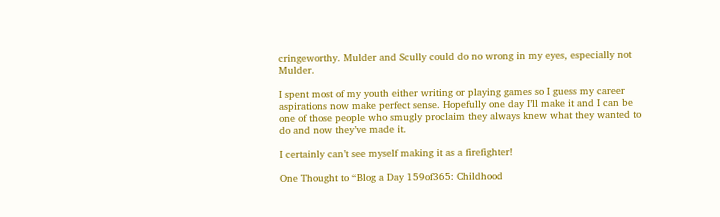cringeworthy. Mulder and Scully could do no wrong in my eyes, especially not Mulder.

I spent most of my youth either writing or playing games so I guess my career aspirations now make perfect sense. Hopefully one day I’ll make it and I can be one of those people who smugly proclaim they always knew what they wanted to do and now they’ve made it.

I certainly can’t see myself making it as a firefighter!

One Thought to “Blog a Day 159of365: Childhood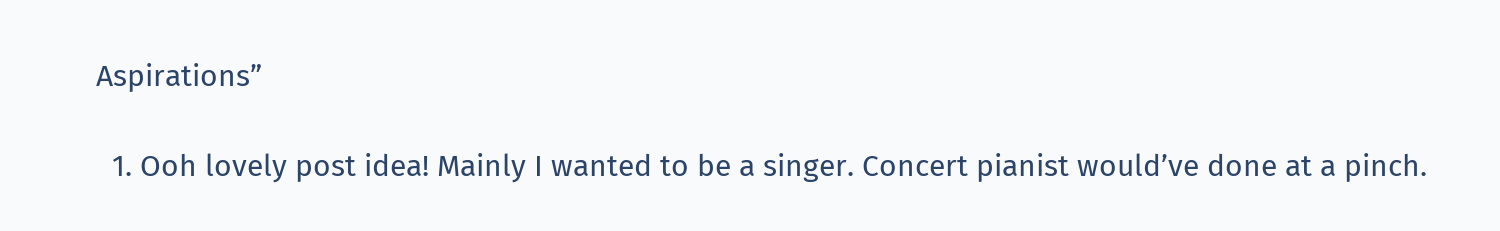Aspirations”

  1. Ooh lovely post idea! Mainly I wanted to be a singer. Concert pianist would’ve done at a pinch.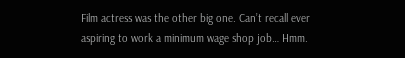Film actress was the other big one. Can’t recall ever aspiring to work a minimum wage shop job… Hmm.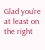Glad you’re at least on the right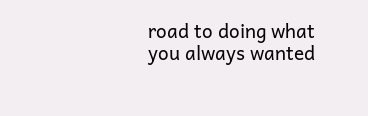road to doing what you always wanted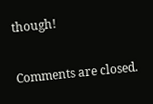though!

Comments are closed.